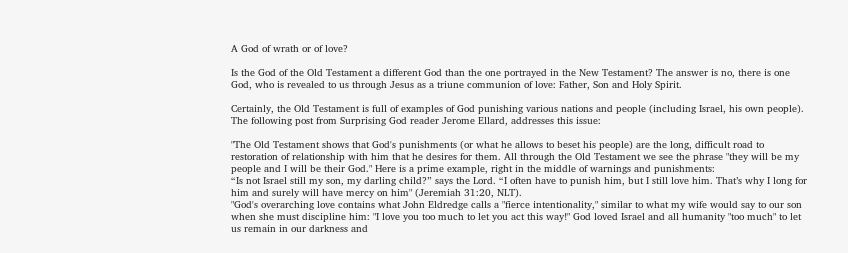A God of wrath or of love?

Is the God of the Old Testament a different God than the one portrayed in the New Testament? The answer is no, there is one God, who is revealed to us through Jesus as a triune communion of love: Father, Son and Holy Spirit.

Certainly, the Old Testament is full of examples of God punishing various nations and people (including Israel, his own people). The following post from Surprising God reader Jerome Ellard, addresses this issue:

"The Old Testament shows that God's punishments (or what he allows to beset his people) are the long, difficult road to restoration of relationship with him that he desires for them. All through the Old Testament we see the phrase "they will be my people and I will be their God." Here is a prime example, right in the middle of warnings and punishments:
“Is not Israel still my son, my darling child?” says the Lord. “I often have to punish him, but I still love him. That’s why I long for him and surely will have mercy on him" (Jeremiah 31:20, NLT).
"God's overarching love contains what John Eldredge calls a "fierce intentionality," similar to what my wife would say to our son when she must discipline him: "I love you too much to let you act this way!" God loved Israel and all humanity "too much" to let us remain in our darkness and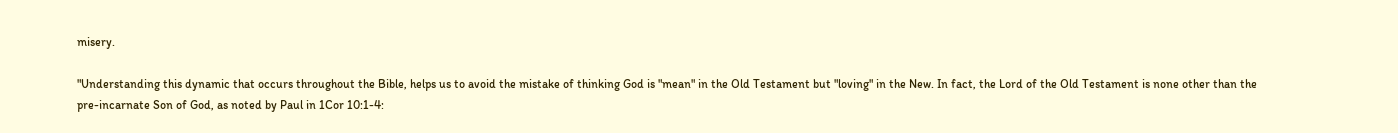misery.

"Understanding this dynamic that occurs throughout the Bible, helps us to avoid the mistake of thinking God is "mean" in the Old Testament but "loving" in the New. In fact, the Lord of the Old Testament is none other than the pre-incarnate Son of God, as noted by Paul in 1Cor 10:1-4: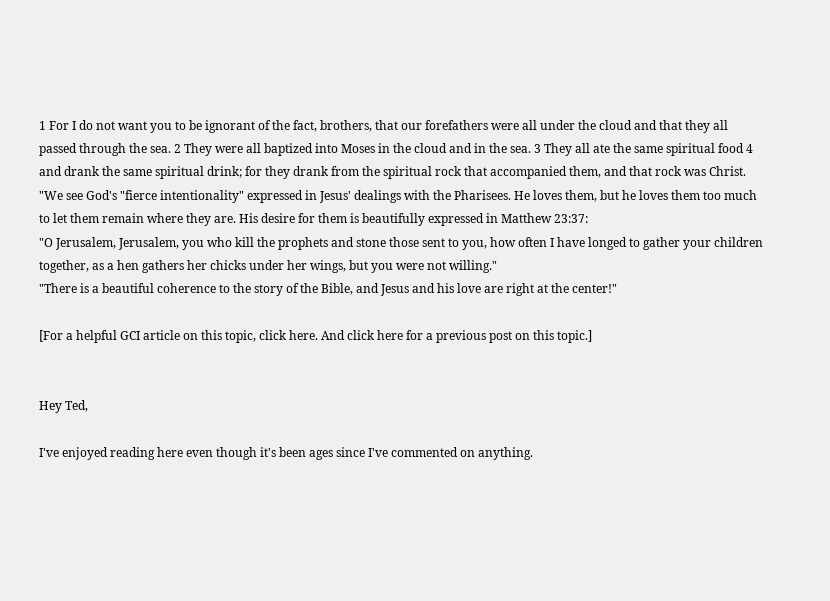1 For I do not want you to be ignorant of the fact, brothers, that our forefathers were all under the cloud and that they all passed through the sea. 2 They were all baptized into Moses in the cloud and in the sea. 3 They all ate the same spiritual food 4 and drank the same spiritual drink; for they drank from the spiritual rock that accompanied them, and that rock was Christ.
"We see God's "fierce intentionality" expressed in Jesus' dealings with the Pharisees. He loves them, but he loves them too much to let them remain where they are. His desire for them is beautifully expressed in Matthew 23:37:
"O Jerusalem, Jerusalem, you who kill the prophets and stone those sent to you, how often I have longed to gather your children together, as a hen gathers her chicks under her wings, but you were not willing."
"There is a beautiful coherence to the story of the Bible, and Jesus and his love are right at the center!"

[For a helpful GCI article on this topic, click here. And click here for a previous post on this topic.]


Hey Ted,

I've enjoyed reading here even though it's been ages since I've commented on anything.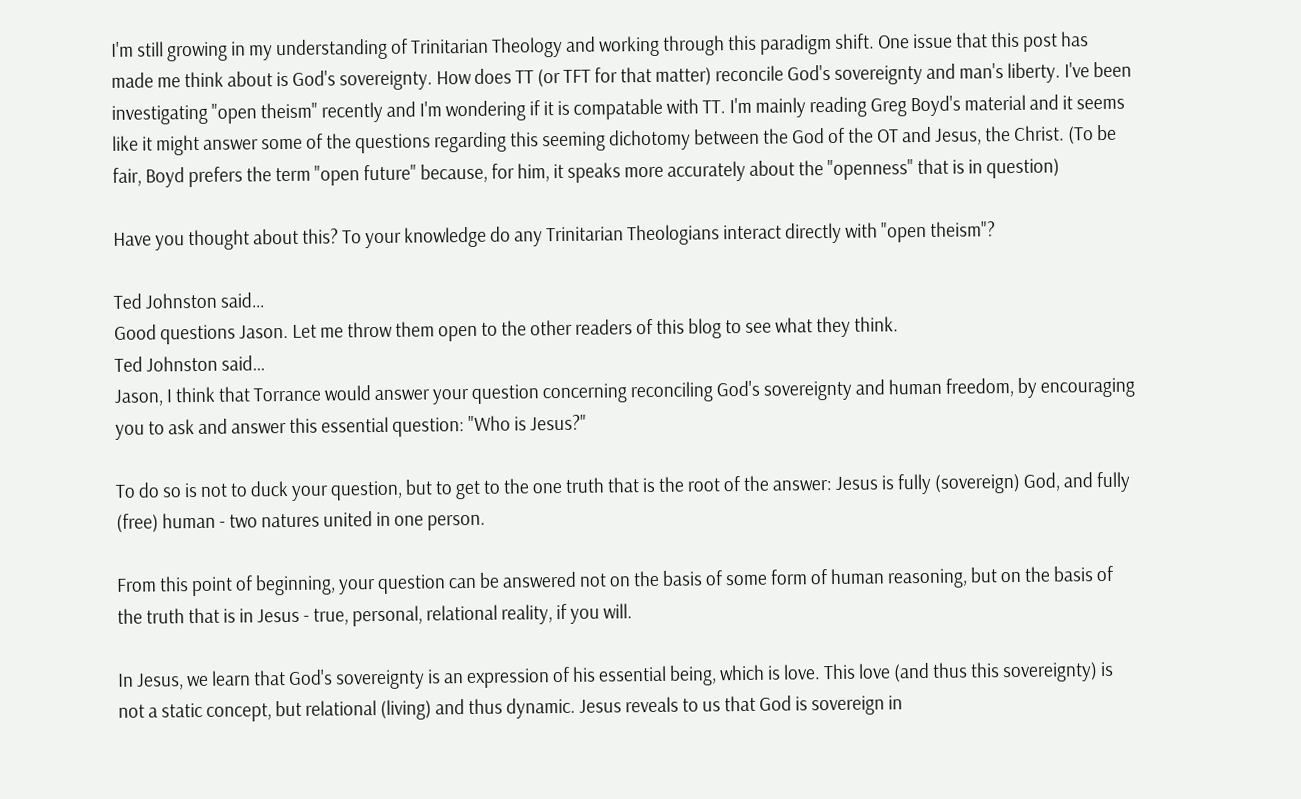I'm still growing in my understanding of Trinitarian Theology and working through this paradigm shift. One issue that this post has made me think about is God's sovereignty. How does TT (or TFT for that matter) reconcile God's sovereignty and man's liberty. I've been investigating "open theism" recently and I'm wondering if it is compatable with TT. I'm mainly reading Greg Boyd's material and it seems like it might answer some of the questions regarding this seeming dichotomy between the God of the OT and Jesus, the Christ. (To be fair, Boyd prefers the term "open future" because, for him, it speaks more accurately about the "openness" that is in question)

Have you thought about this? To your knowledge do any Trinitarian Theologians interact directly with "open theism"?

Ted Johnston said…
Good questions Jason. Let me throw them open to the other readers of this blog to see what they think.
Ted Johnston said…
Jason, I think that Torrance would answer your question concerning reconciling God's sovereignty and human freedom, by encouraging you to ask and answer this essential question: "Who is Jesus?"

To do so is not to duck your question, but to get to the one truth that is the root of the answer: Jesus is fully (sovereign) God, and fully (free) human - two natures united in one person.

From this point of beginning, your question can be answered not on the basis of some form of human reasoning, but on the basis of the truth that is in Jesus - true, personal, relational reality, if you will.

In Jesus, we learn that God's sovereignty is an expression of his essential being, which is love. This love (and thus this sovereignty) is not a static concept, but relational (living) and thus dynamic. Jesus reveals to us that God is sovereign in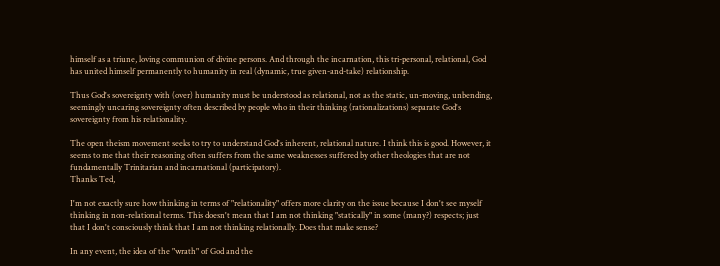himself as a triune, loving communion of divine persons. And through the incarnation, this tri-personal, relational, God has united himself permanently to humanity in real (dynamic, true given-and-take) relationship.

Thus God's sovereignty with (over) humanity must be understood as relational, not as the static, un-moving, unbending, seemingly uncaring sovereignty often described by people who in their thinking (rationalizations) separate God's sovereignty from his relationality.

The open theism movement seeks to try to understand God's inherent, relational nature. I think this is good. However, it seems to me that their reasoning often suffers from the same weaknesses suffered by other theologies that are not fundamentally Trinitarian and incarnational (participatory).
Thanks Ted,

I'm not exactly sure how thinking in terms of "relationality" offers more clarity on the issue because I don't see myself thinking in non-relational terms. This doesn't mean that I am not thinking "statically" in some (many?) respects; just that I don't consciously think that I am not thinking relationally. Does that make sense?

In any event, the idea of the "wrath" of God and the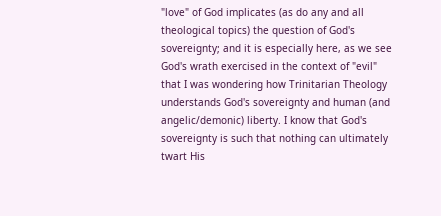"love" of God implicates (as do any and all theological topics) the question of God's sovereignty; and it is especially here, as we see God's wrath exercised in the context of "evil" that I was wondering how Trinitarian Theology understands God's sovereignty and human (and angelic/demonic) liberty. I know that God's sovereignty is such that nothing can ultimately twart His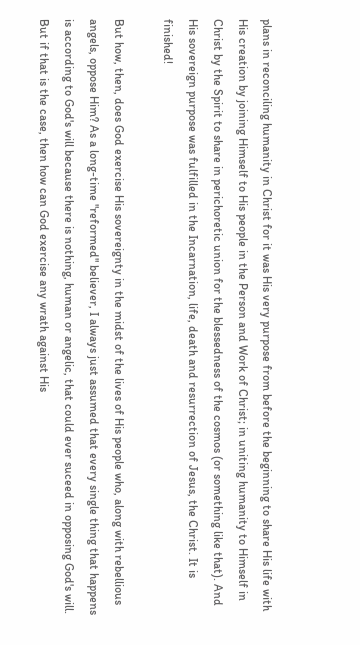plans in reconciling humanity in Christ for it was His very purpose from before the beginning to share His life with His creation by joining Himself to His people in the Person and Work of Christ; in uniting humanity to Himself in Christ by the Spirit to share in perichoretic union for the blessedness of the cosmos (or something like that). And His sovereign purpose was fulfilled in the Incarnation, life, death and resurrection of Jesus, the Christ. It is finished!

But how, then, does God exercise His sovereignty in the midst of the lives of His people who, along with rebellious angels, oppose Him? As a long-time "reformed" believer, I always just assumed that every single thing that happens is according to God's will because there is nothing, human or angelic, that could ever suceed in opposing God's will. But if that is the case, then how can God exercise any wrath against His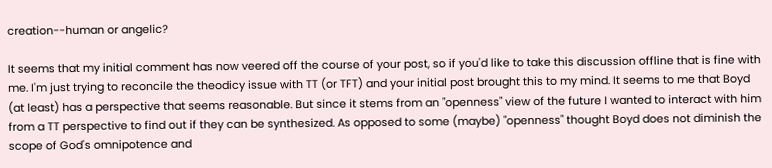creation--human or angelic?

It seems that my initial comment has now veered off the course of your post, so if you'd like to take this discussion offline that is fine with me. I'm just trying to reconcile the theodicy issue with TT (or TFT) and your initial post brought this to my mind. It seems to me that Boyd (at least) has a perspective that seems reasonable. But since it stems from an "openness" view of the future I wanted to interact with him from a TT perspective to find out if they can be synthesized. As opposed to some (maybe) "openness" thought Boyd does not diminish the scope of God's omnipotence and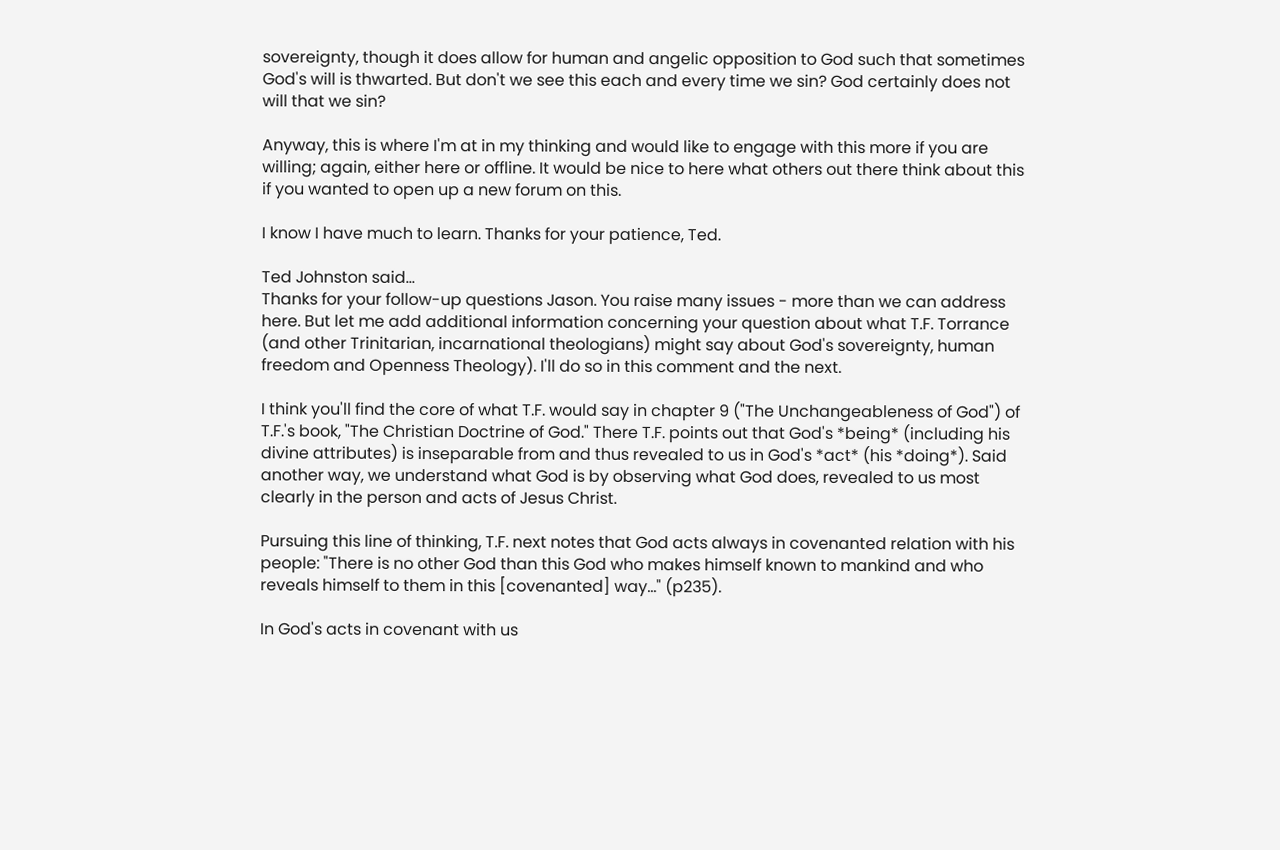sovereignty, though it does allow for human and angelic opposition to God such that sometimes God's will is thwarted. But don't we see this each and every time we sin? God certainly does not will that we sin?

Anyway, this is where I'm at in my thinking and would like to engage with this more if you are willing; again, either here or offline. It would be nice to here what others out there think about this if you wanted to open up a new forum on this.

I know I have much to learn. Thanks for your patience, Ted.

Ted Johnston said…
Thanks for your follow-up questions Jason. You raise many issues - more than we can address here. But let me add additional information concerning your question about what T.F. Torrance (and other Trinitarian, incarnational theologians) might say about God's sovereignty, human freedom and Openness Theology). I'll do so in this comment and the next.

I think you'll find the core of what T.F. would say in chapter 9 ("The Unchangeableness of God") of T.F.'s book, "The Christian Doctrine of God." There T.F. points out that God's *being* (including his divine attributes) is inseparable from and thus revealed to us in God's *act* (his *doing*). Said another way, we understand what God is by observing what God does, revealed to us most clearly in the person and acts of Jesus Christ.

Pursuing this line of thinking, T.F. next notes that God acts always in covenanted relation with his people: "There is no other God than this God who makes himself known to mankind and who reveals himself to them in this [covenanted] way..." (p235).

In God's acts in covenant with us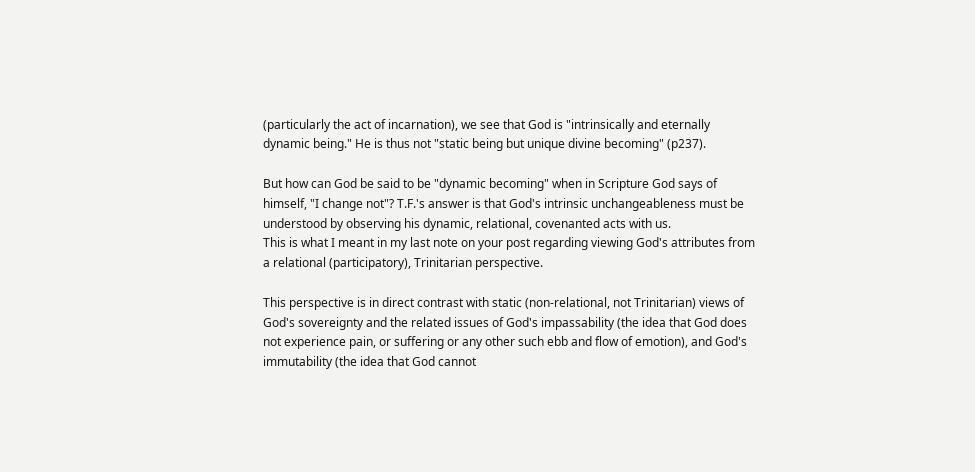(particularly the act of incarnation), we see that God is "intrinsically and eternally dynamic being." He is thus not "static being but unique divine becoming" (p237).

But how can God be said to be "dynamic becoming" when in Scripture God says of himself, "I change not"? T.F.'s answer is that God's intrinsic unchangeableness must be understood by observing his dynamic, relational, covenanted acts with us.
This is what I meant in my last note on your post regarding viewing God's attributes from a relational (participatory), Trinitarian perspective.

This perspective is in direct contrast with static (non-relational, not Trinitarian) views of God's sovereignty and the related issues of God's impassability (the idea that God does not experience pain, or suffering or any other such ebb and flow of emotion), and God's immutability (the idea that God cannot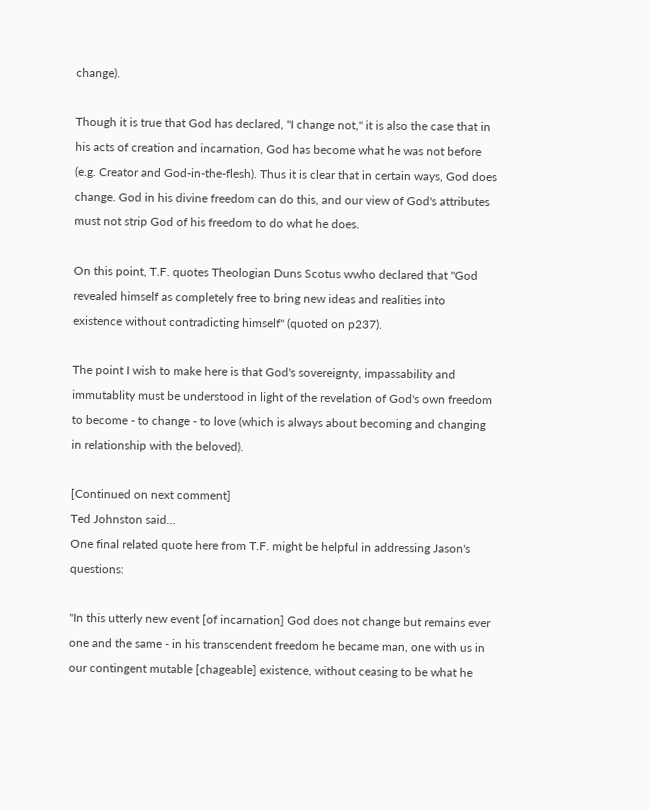change).

Though it is true that God has declared, "I change not," it is also the case that in his acts of creation and incarnation, God has become what he was not before (e.g. Creator and God-in-the-flesh). Thus it is clear that in certain ways, God does change. God in his divine freedom can do this, and our view of God's attributes must not strip God of his freedom to do what he does.

On this point, T.F. quotes Theologian Duns Scotus wwho declared that "God revealed himself as completely free to bring new ideas and realities into existence without contradicting himself" (quoted on p237).

The point I wish to make here is that God's sovereignty, impassability and immutablity must be understood in light of the revelation of God's own freedom to become - to change - to love (which is always about becoming and changing in relationship with the beloved).

[Continued on next comment]
Ted Johnston said…
One final related quote here from T.F. might be helpful in addressing Jason's questions:

"In this utterly new event [of incarnation] God does not change but remains ever one and the same - in his transcendent freedom he became man, one with us in our contingent mutable [chageable] existence, without ceasing to be what he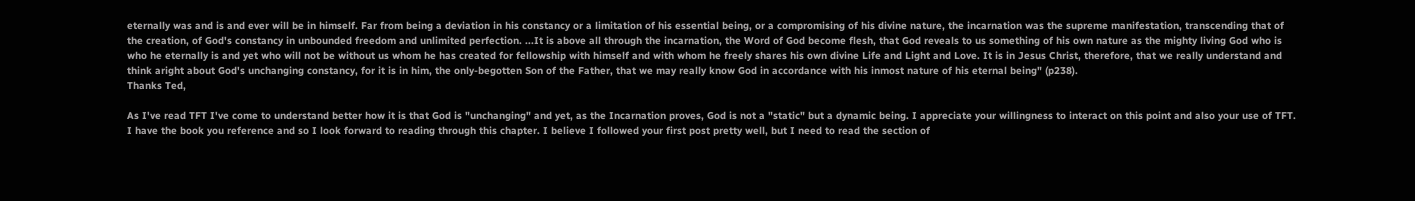eternally was and is and ever will be in himself. Far from being a deviation in his constancy or a limitation of his essential being, or a compromising of his divine nature, the incarnation was the supreme manifestation, transcending that of the creation, of God's constancy in unbounded freedom and unlimited perfection. ...It is above all through the incarnation, the Word of God become flesh, that God reveals to us something of his own nature as the mighty living God who is who he eternally is and yet who will not be without us whom he has created for fellowship with himself and with whom he freely shares his own divine Life and Light and Love. It is in Jesus Christ, therefore, that we really understand and think aright about God's unchanging constancy, for it is in him, the only-begotten Son of the Father, that we may really know God in accordance with his inmost nature of his eternal being" (p238).
Thanks Ted,

As I've read TFT I've come to understand better how it is that God is "unchanging" and yet, as the Incarnation proves, God is not a "static" but a dynamic being. I appreciate your willingness to interact on this point and also your use of TFT. I have the book you reference and so I look forward to reading through this chapter. I believe I followed your first post pretty well, but I need to read the section of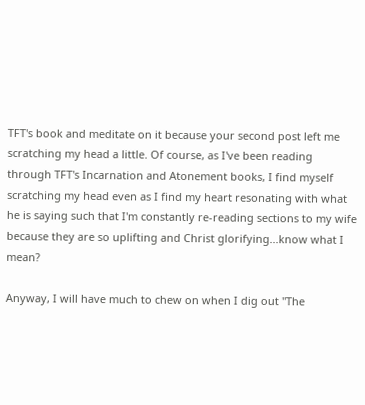TFT's book and meditate on it because your second post left me scratching my head a little. Of course, as I've been reading through TFT's Incarnation and Atonement books, I find myself scratching my head even as I find my heart resonating with what he is saying such that I'm constantly re-reading sections to my wife because they are so uplifting and Christ glorifying...know what I mean?

Anyway, I will have much to chew on when I dig out "The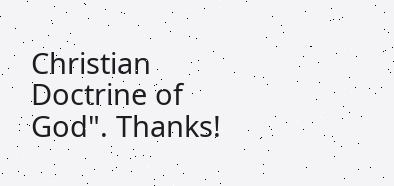Christian Doctrine of God". Thanks!